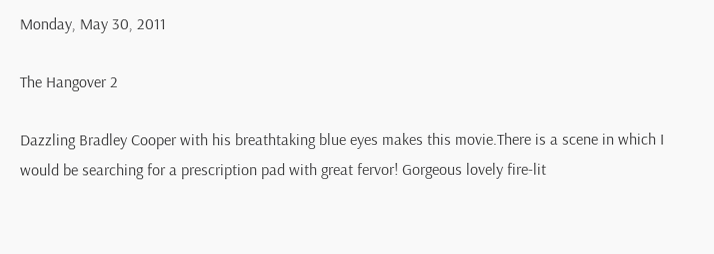Monday, May 30, 2011

The Hangover 2

Dazzling Bradley Cooper with his breathtaking blue eyes makes this movie.There is a scene in which I would be searching for a prescription pad with great fervor! Gorgeous lovely fire-lit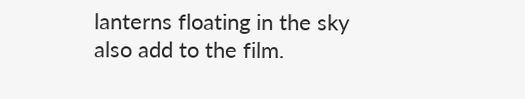lanterns floating in the sky also add to the film.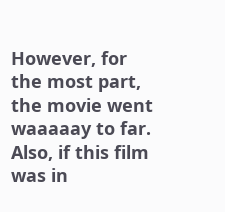However, for the most part, the movie went waaaaay to far. Also, if this film was in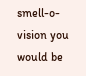smell-o-vision you would be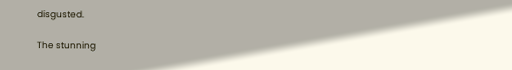disgusted.

The stunning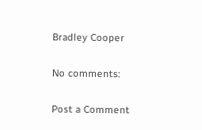Bradley Cooper

No comments:

Post a Comment